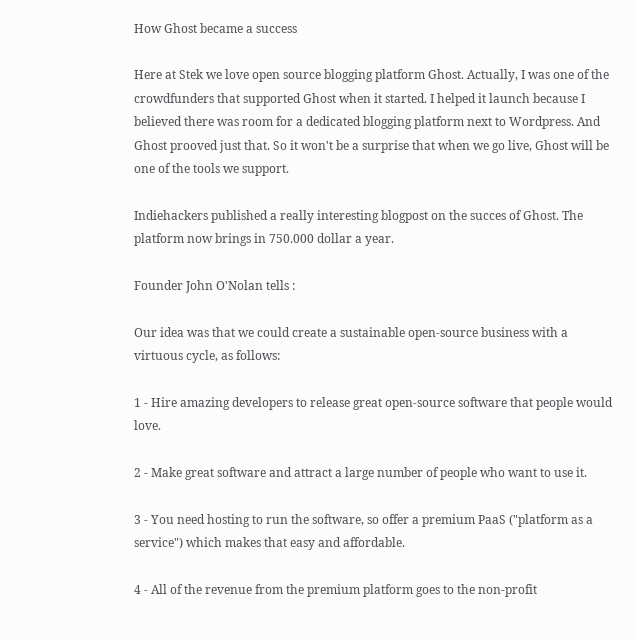How Ghost became a success

Here at Stek we love open source blogging platform Ghost. Actually, I was one of the crowdfunders that supported Ghost when it started. I helped it launch because I believed there was room for a dedicated blogging platform next to Wordpress. And Ghost prooved just that. So it won't be a surprise that when we go live, Ghost will be one of the tools we support.

Indiehackers published a really interesting blogpost on the succes of Ghost. The platform now brings in 750.000 dollar a year.

Founder John O'Nolan tells :

Our idea was that we could create a sustainable open-source business with a virtuous cycle, as follows:

1 - Hire amazing developers to release great open-source software that people would love.

2 - Make great software and attract a large number of people who want to use it.

3 - You need hosting to run the software, so offer a premium PaaS ("platform as a service") which makes that easy and affordable.

4 - All of the revenue from the premium platform goes to the non-profit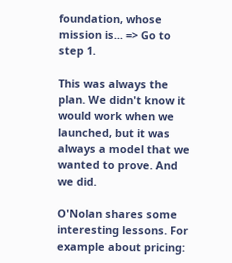foundation, whose mission is... => Go to step 1.

This was always the plan. We didn't know it would work when we launched, but it was always a model that we wanted to prove. And we did.

O'Nolan shares some interesting lessons. For example about pricing: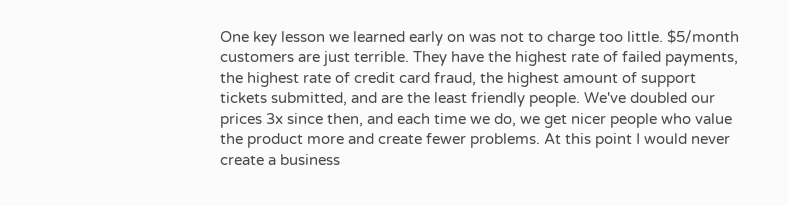One key lesson we learned early on was not to charge too little. $5/month customers are just terrible. They have the highest rate of failed payments, the highest rate of credit card fraud, the highest amount of support tickets submitted, and are the least friendly people. We've doubled our prices 3x since then, and each time we do, we get nicer people who value the product more and create fewer problems. At this point I would never create a business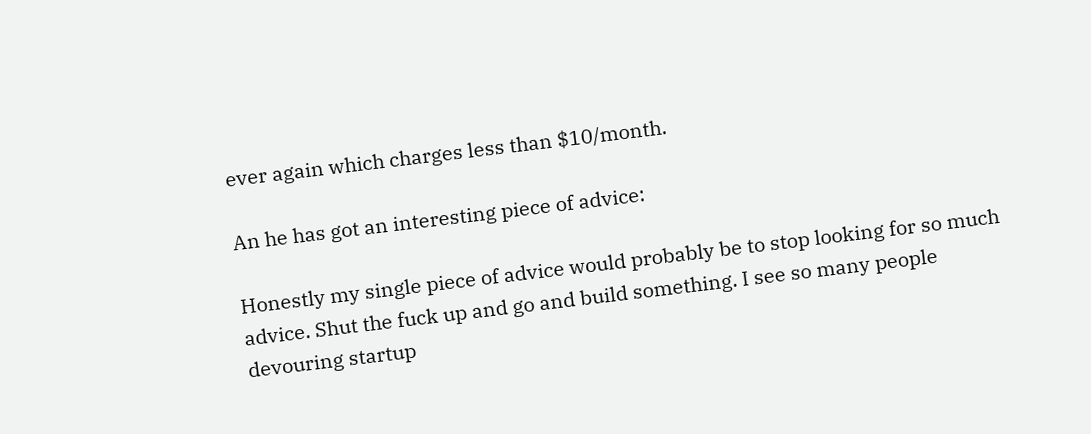ever again which charges less than $10/month.

An he has got an interesting piece of advice:

Honestly my single piece of advice would probably be to stop looking for so much advice. Shut the fuck up and go and build something. I see so many people devouring startup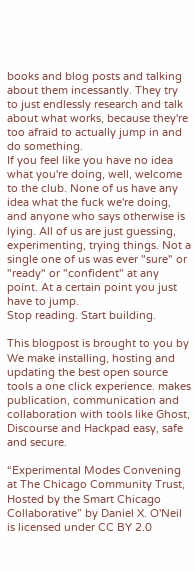books and blog posts and talking about them incessantly. They try to just endlessly research and talk about what works, because they're too afraid to actually jump in and do something.
If you feel like you have no idea what you're doing, well, welcome to the club. None of us have any idea what the fuck we're doing, and anyone who says otherwise is lying. All of us are just guessing, experimenting, trying things. Not a single one of us was ever "sure" or "ready" or "confident" at any point. At a certain point you just have to jump.
Stop reading. Start building.

This blogpost is brought to you by We make installing, hosting and updating the best open source tools a one click experience. makes publication, communication and collaboration with tools like Ghost, Discourse and Hackpad easy, safe and secure.

“Experimental Modes Convening at The Chicago Community Trust, Hosted by the Smart Chicago Collaborative” by Daniel X. O'Neil is licensed under CC BY 2.0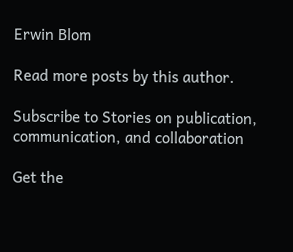Erwin Blom

Read more posts by this author.

Subscribe to Stories on publication, communication, and collaboration

Get the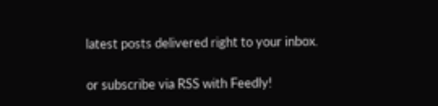latest posts delivered right to your inbox.

or subscribe via RSS with Feedly!